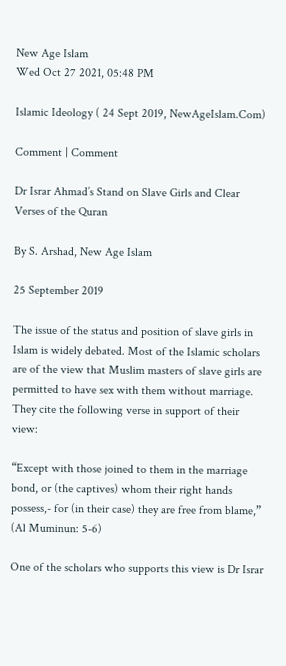New Age Islam
Wed Oct 27 2021, 05:48 PM

Islamic Ideology ( 24 Sept 2019, NewAgeIslam.Com)

Comment | Comment

Dr Israr Ahmad’s Stand on Slave Girls and Clear Verses of the Quran

By S. Arshad, New Age Islam

25 September 2019

The issue of the status and position of slave girls in Islam is widely debated. Most of the Islamic scholars are of the view that Muslim masters of slave girls are permitted to have sex with them without marriage. They cite the following verse in support of their view:

“Except with those joined to them in the marriage bond, or (the captives) whom their right hands possess,- for (in their case) they are free from blame,” (Al Muminun: 5-6)

One of the scholars who supports this view is Dr Israr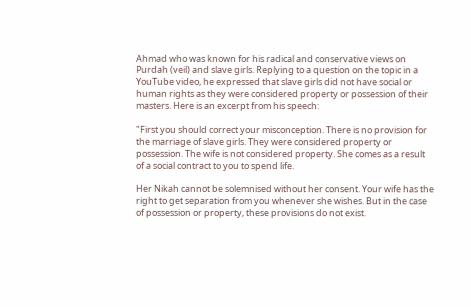Ahmad who was known for his radical and conservative views on Purdah (veil) and slave girls. Replying to a question on the topic in a YouTube video, he expressed that slave girls did not have social or human rights as they were considered property or possession of their masters. Here is an excerpt from his speech:

"First you should correct your misconception. There is no provision for the marriage of slave girls. They were considered property or possession. The wife is not considered property. She comes as a result of a social contract to you to spend life.

Her Nikah cannot be solemnised without her consent. Your wife has the right to get separation from you whenever she wishes. But in the case of possession or property, these provisions do not exist.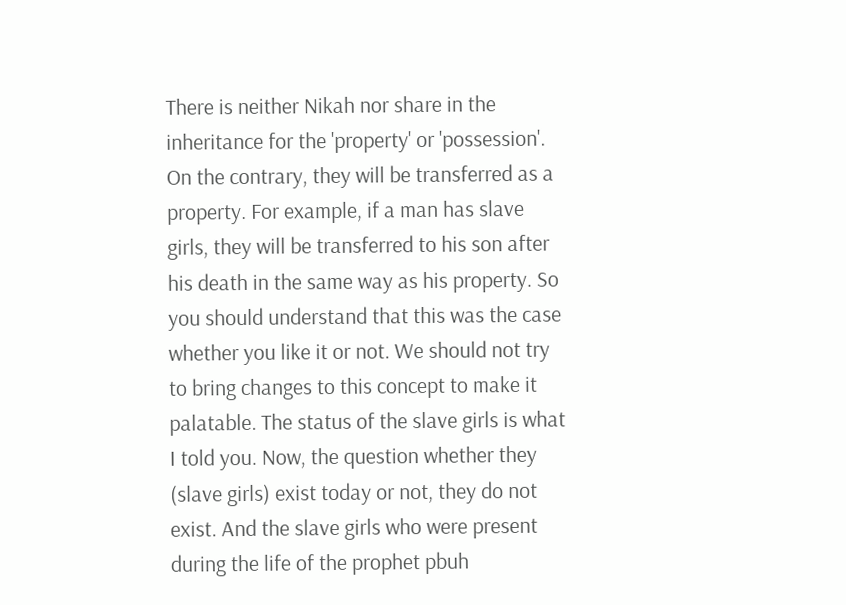There is neither Nikah nor share in the inheritance for the 'property' or 'possession'. On the contrary, they will be transferred as a property. For example, if a man has slave girls, they will be transferred to his son after his death in the same way as his property. So you should understand that this was the case whether you like it or not. We should not try to bring changes to this concept to make it palatable. The status of the slave girls is what I told you. Now, the question whether they (slave girls) exist today or not, they do not exist. And the slave girls who were present during the life of the prophet pbuh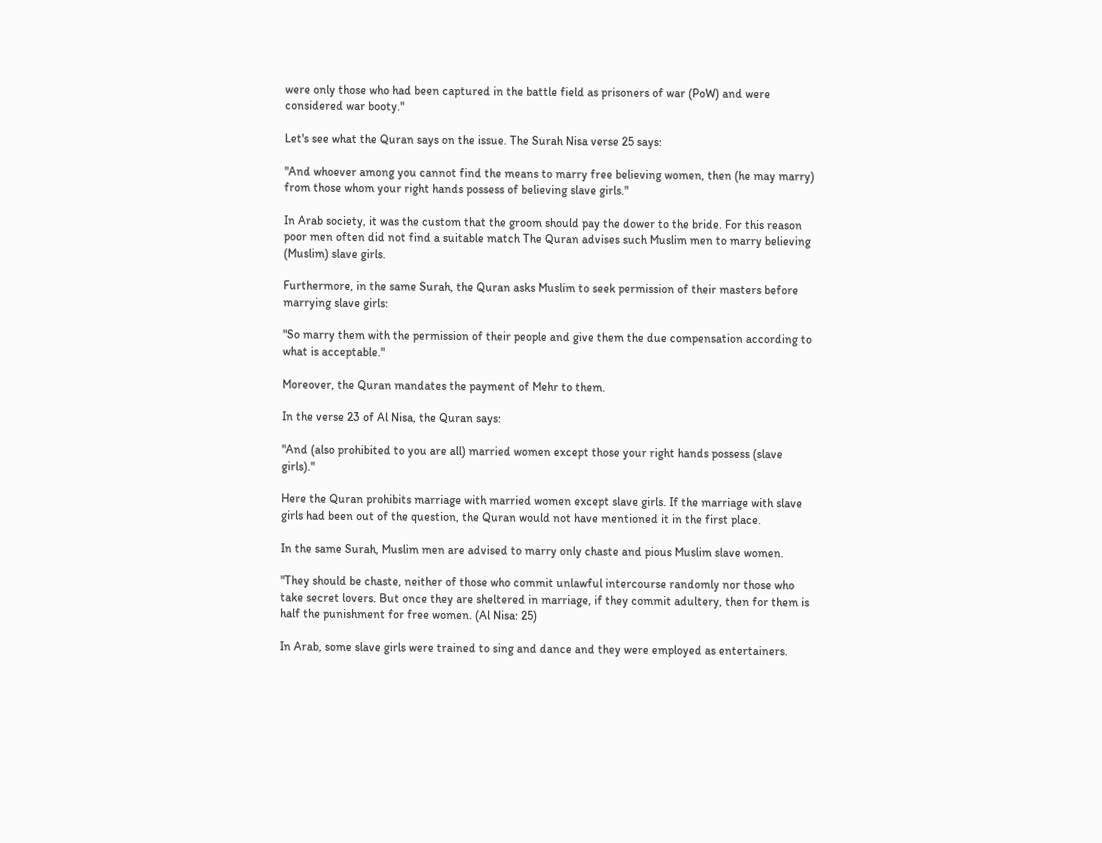were only those who had been captured in the battle field as prisoners of war (PoW) and were considered war booty."

Let's see what the Quran says on the issue. The Surah Nisa verse 25 says:

"And whoever among you cannot find the means to marry free believing women, then (he may marry) from those whom your right hands possess of believing slave girls."

In Arab society, it was the custom that the groom should pay the dower to the bride. For this reason poor men often did not find a suitable match The Quran advises such Muslim men to marry believing (Muslim) slave girls.

Furthermore, in the same Surah, the Quran asks Muslim to seek permission of their masters before marrying slave girls:

"So marry them with the permission of their people and give them the due compensation according to what is acceptable."

Moreover, the Quran mandates the payment of Mehr to them.

In the verse 23 of Al Nisa, the Quran says:

"And (also prohibited to you are all) married women except those your right hands possess (slave girls)."

Here the Quran prohibits marriage with married women except slave girls. If the marriage with slave girls had been out of the question, the Quran would not have mentioned it in the first place.

In the same Surah, Muslim men are advised to marry only chaste and pious Muslim slave women.

"They should be chaste, neither of those who commit unlawful intercourse randomly nor those who take secret lovers. But once they are sheltered in marriage, if they commit adultery, then for them is half the punishment for free women. (Al Nisa: 25)

In Arab, some slave girls were trained to sing and dance and they were employed as entertainers.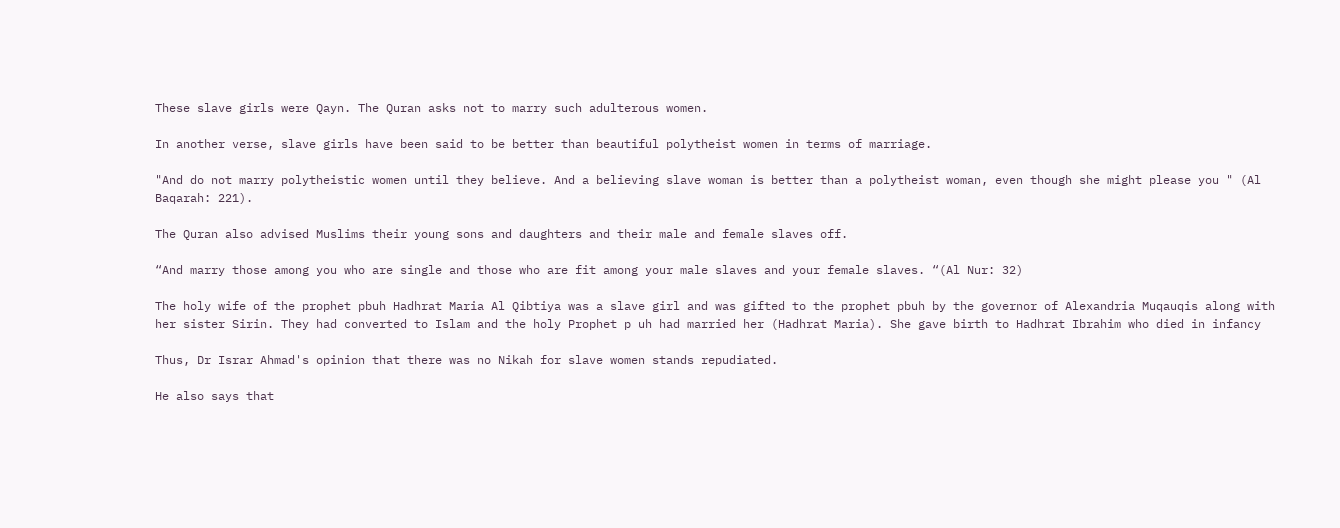These slave girls were Qayn. The Quran asks not to marry such adulterous women.

In another verse, slave girls have been said to be better than beautiful polytheist women in terms of marriage.

"And do not marry polytheistic women until they believe. And a believing slave woman is better than a polytheist woman, even though she might please you " (Al Baqarah: 221).

The Quran also advised Muslims their young sons and daughters and their male and female slaves off.

“And marry those among you who are single and those who are fit among your male slaves and your female slaves. “(Al Nur: 32)

The holy wife of the prophet pbuh Hadhrat Maria Al Qibtiya was a slave girl and was gifted to the prophet pbuh by the governor of Alexandria Muqauqis along with her sister Sirin. They had converted to Islam and the holy Prophet p uh had married her (Hadhrat Maria). She gave birth to Hadhrat Ibrahim who died in infancy

Thus, Dr Israr Ahmad's opinion that there was no Nikah for slave women stands repudiated.

He also says that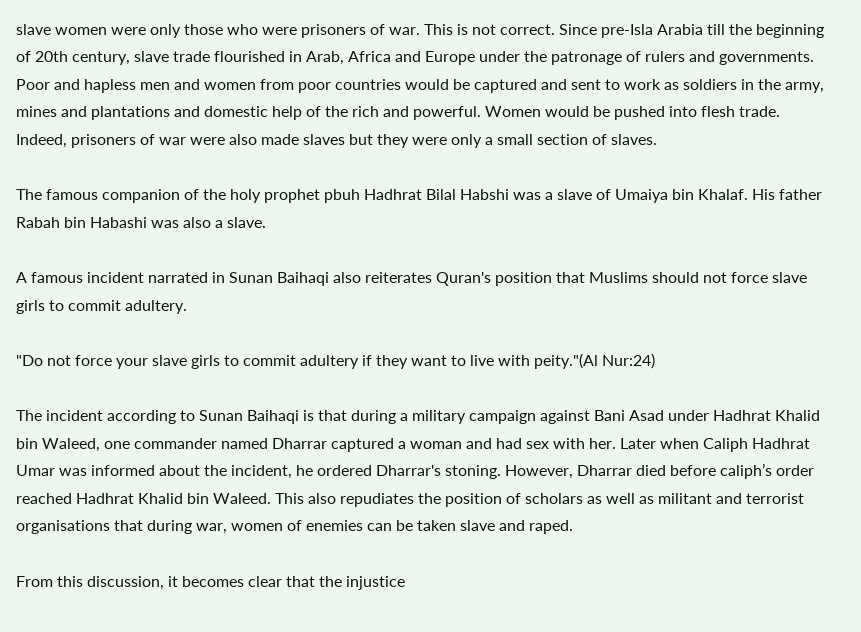slave women were only those who were prisoners of war. This is not correct. Since pre-Isla Arabia till the beginning of 20th century, slave trade flourished in Arab, Africa and Europe under the patronage of rulers and governments. Poor and hapless men and women from poor countries would be captured and sent to work as soldiers in the army, mines and plantations and domestic help of the rich and powerful. Women would be pushed into flesh trade. Indeed, prisoners of war were also made slaves but they were only a small section of slaves.

The famous companion of the holy prophet pbuh Hadhrat Bilal Habshi was a slave of Umaiya bin Khalaf. His father Rabah bin Habashi was also a slave.

A famous incident narrated in Sunan Baihaqi also reiterates Quran's position that Muslims should not force slave girls to commit adultery.

"Do not force your slave girls to commit adultery if they want to live with peity."(Al Nur:24)

The incident according to Sunan Baihaqi is that during a military campaign against Bani Asad under Hadhrat Khalid bin Waleed, one commander named Dharrar captured a woman and had sex with her. Later when Caliph Hadhrat Umar was informed about the incident, he ordered Dharrar's stoning. However, Dharrar died before caliph’s order reached Hadhrat Khalid bin Waleed. This also repudiates the position of scholars as well as militant and terrorist organisations that during war, women of enemies can be taken slave and raped.

From this discussion, it becomes clear that the injustice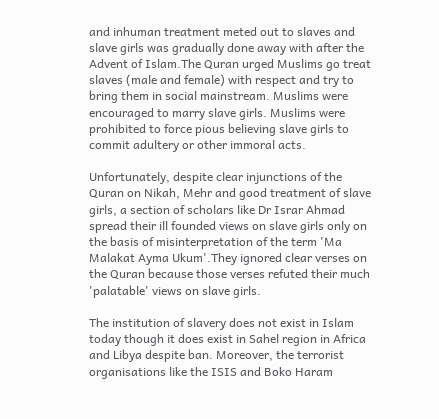and inhuman treatment meted out to slaves and slave girls was gradually done away with after the Advent of Islam.The Quran urged Muslims go treat slaves (male and female) with respect and try to bring them in social mainstream. Muslims were encouraged to marry slave girls. Muslims were prohibited to force pious believing slave girls to commit adultery or other immoral acts.

Unfortunately, despite clear injunctions of the Quran on Nikah, Mehr and good treatment of slave girls, a section of scholars like Dr Israr Ahmad spread their ill founded views on slave girls only on the basis of misinterpretation of the term 'Ma Malakat Ayma Ukum'.They ignored clear verses on the Quran because those verses refuted their much 'palatable' views on slave girls.

The institution of slavery does not exist in Islam today though it does exist in Sahel region in Africa and Libya despite ban. Moreover, the terrorist organisations like the ISIS and Boko Haram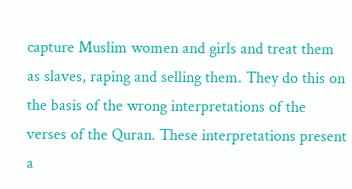capture Muslim women and girls and treat them as slaves, raping and selling them. They do this on the basis of the wrong interpretations of the verses of the Quran. These interpretations present a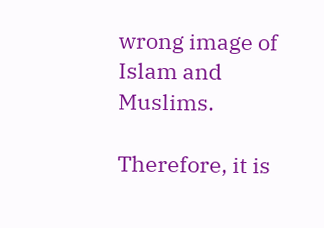wrong image of Islam and Muslims.

Therefore, it is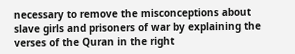necessary to remove the misconceptions about slave girls and prisoners of war by explaining the verses of the Quran in the right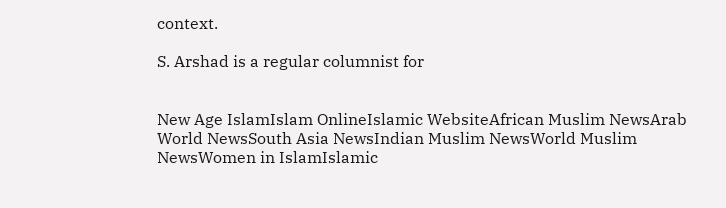context.

S. Arshad is a regular columnist for


New Age IslamIslam OnlineIslamic WebsiteAfrican Muslim NewsArab World NewsSouth Asia NewsIndian Muslim NewsWorld Muslim NewsWomen in IslamIslamic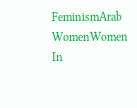FeminismArab WomenWomen In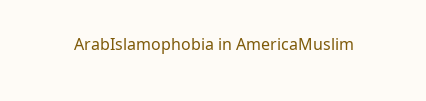ArabIslamophobia in AmericaMuslim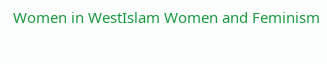Women in WestIslam Women and Feminism